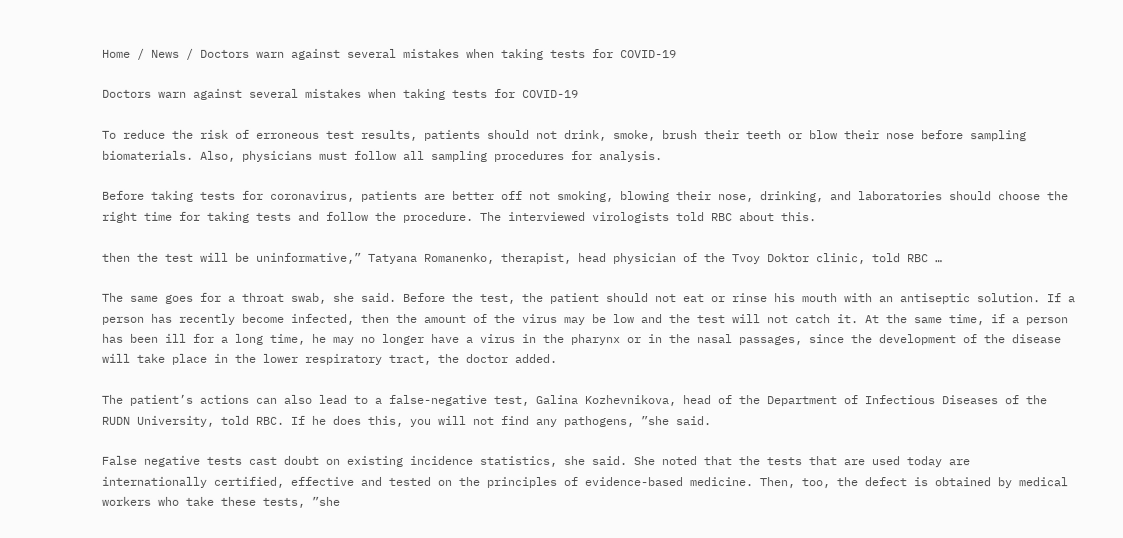Home / News / Doctors warn against several mistakes when taking tests for COVID-19

Doctors warn against several mistakes when taking tests for COVID-19

To reduce the risk of erroneous test results, patients should not drink, smoke, brush their teeth or blow their nose before sampling biomaterials. Also, physicians must follow all sampling procedures for analysis.

Before taking tests for coronavirus, patients are better off not smoking, blowing their nose, drinking, and laboratories should choose the right time for taking tests and follow the procedure. The interviewed virologists told RBC about this.

then the test will be uninformative,” Tatyana Romanenko, therapist, head physician of the Tvoy Doktor clinic, told RBC …

The same goes for a throat swab, she said. Before the test, the patient should not eat or rinse his mouth with an antiseptic solution. If a person has recently become infected, then the amount of the virus may be low and the test will not catch it. At the same time, if a person has been ill for a long time, he may no longer have a virus in the pharynx or in the nasal passages, since the development of the disease will take place in the lower respiratory tract, the doctor added.

The patient’s actions can also lead to a false-negative test, Galina Kozhevnikova, head of the Department of Infectious Diseases of the RUDN University, told RBC. If he does this, you will not find any pathogens, ”she said.

False negative tests cast doubt on existing incidence statistics, she said. She noted that the tests that are used today are internationally certified, effective and tested on the principles of evidence-based medicine. Then, too, the defect is obtained by medical workers who take these tests, ”she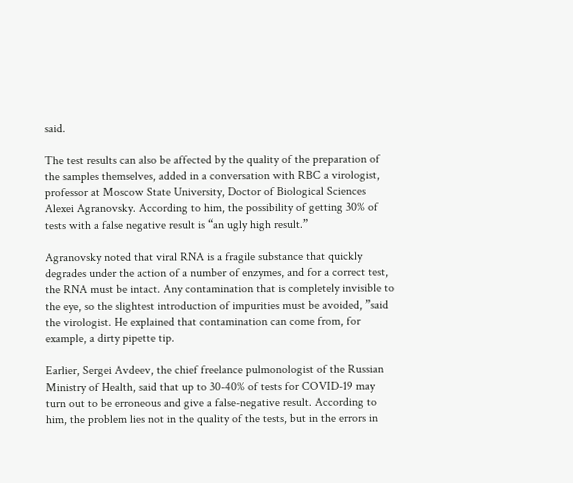said.

The test results can also be affected by the quality of the preparation of the samples themselves, added in a conversation with RBC a virologist, professor at Moscow State University, Doctor of Biological Sciences Alexei Agranovsky. According to him, the possibility of getting 30% of tests with a false negative result is “an ugly high result.”

Agranovsky noted that viral RNA is a fragile substance that quickly degrades under the action of a number of enzymes, and for a correct test, the RNA must be intact. Any contamination that is completely invisible to the eye, so the slightest introduction of impurities must be avoided, ”said the virologist. He explained that contamination can come from, for example, a dirty pipette tip.

Earlier, Sergei Avdeev, the chief freelance pulmonologist of the Russian Ministry of Health, said that up to 30-40% of tests for COVID-19 may turn out to be erroneous and give a false-negative result. According to him, the problem lies not in the quality of the tests, but in the errors in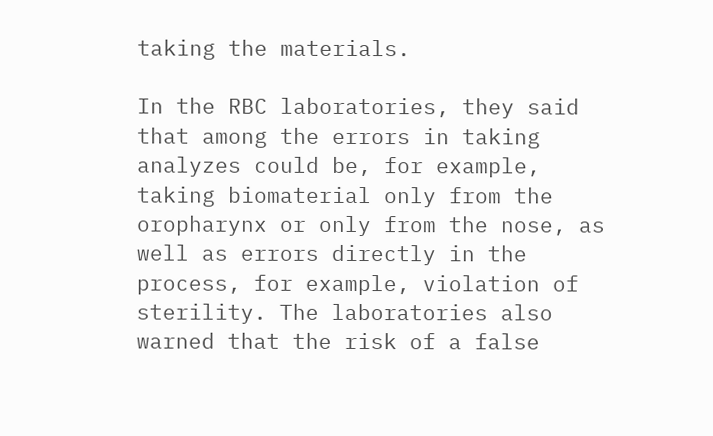taking the materials.

In the RBC laboratories, they said that among the errors in taking analyzes could be, for example, taking biomaterial only from the oropharynx or only from the nose, as well as errors directly in the process, for example, violation of sterility. The laboratories also warned that the risk of a false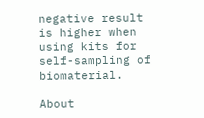negative result is higher when using kits for self-sampling of biomaterial.

About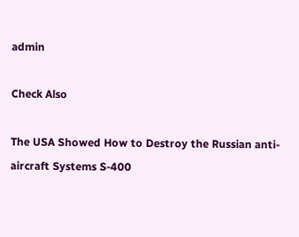admin

Check Also

The USA Showed How to Destroy the Russian anti-aircraft Systems S-400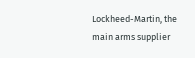Lockheed-Martin, the main arms supplier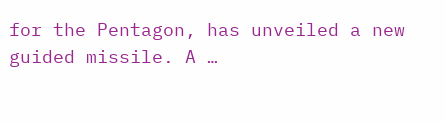for the Pentagon, has unveiled a new guided missile. A …